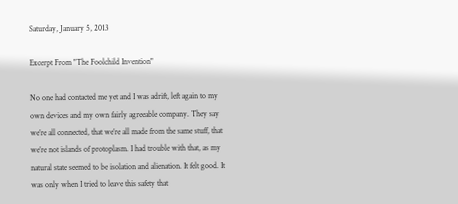Saturday, January 5, 2013

Excerpt From "The Foolchild Invention"

No one had contacted me yet and I was adrift, left again to my own devices and my own fairly agreeable company. They say we’re all connected, that we’re all made from the same stuff, that we’re not islands of protoplasm. I had trouble with that, as my natural state seemed to be isolation and alienation. It felt good. It was only when I tried to leave this safety that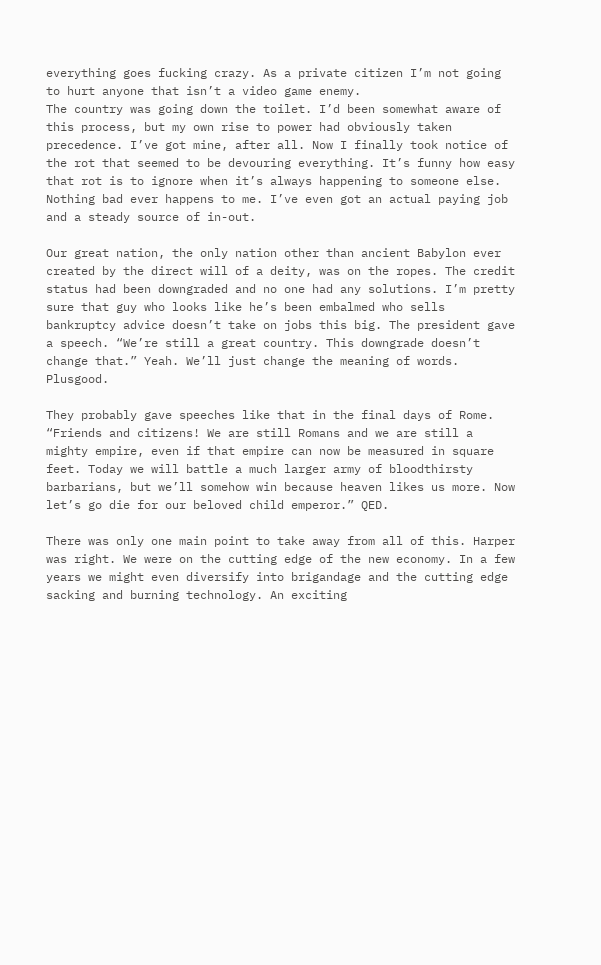everything goes fucking crazy. As a private citizen I’m not going to hurt anyone that isn’t a video game enemy.
The country was going down the toilet. I’d been somewhat aware of this process, but my own rise to power had obviously taken precedence. I’ve got mine, after all. Now I finally took notice of the rot that seemed to be devouring everything. It’s funny how easy that rot is to ignore when it’s always happening to someone else. Nothing bad ever happens to me. I’ve even got an actual paying job and a steady source of in-out.

Our great nation, the only nation other than ancient Babylon ever created by the direct will of a deity, was on the ropes. The credit status had been downgraded and no one had any solutions. I’m pretty sure that guy who looks like he’s been embalmed who sells bankruptcy advice doesn’t take on jobs this big. The president gave a speech. “We’re still a great country. This downgrade doesn’t change that.” Yeah. We’ll just change the meaning of words. Plusgood.

They probably gave speeches like that in the final days of Rome. “Friends and citizens! We are still Romans and we are still a mighty empire, even if that empire can now be measured in square feet. Today we will battle a much larger army of bloodthirsty barbarians, but we’ll somehow win because heaven likes us more. Now let’s go die for our beloved child emperor.” QED.

There was only one main point to take away from all of this. Harper was right. We were on the cutting edge of the new economy. In a few years we might even diversify into brigandage and the cutting edge sacking and burning technology. An exciting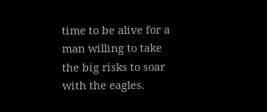time to be alive for a man willing to take the big risks to soar with the eagles.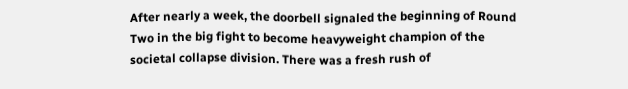After nearly a week, the doorbell signaled the beginning of Round Two in the big fight to become heavyweight champion of the societal collapse division. There was a fresh rush of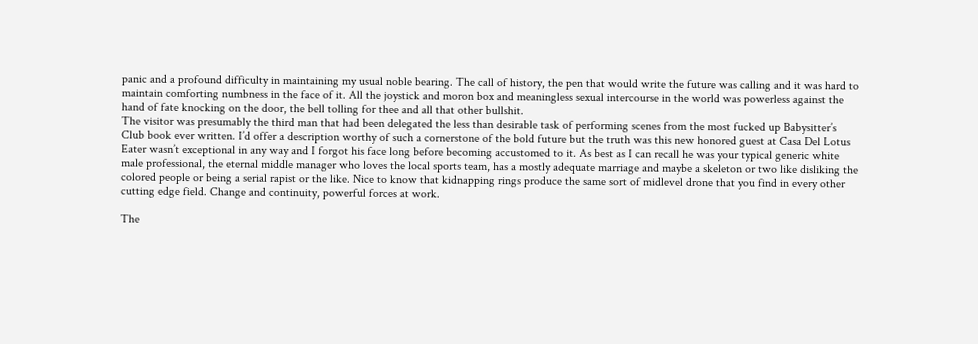panic and a profound difficulty in maintaining my usual noble bearing. The call of history, the pen that would write the future was calling and it was hard to maintain comforting numbness in the face of it. All the joystick and moron box and meaningless sexual intercourse in the world was powerless against the hand of fate knocking on the door, the bell tolling for thee and all that other bullshit.
The visitor was presumably the third man that had been delegated the less than desirable task of performing scenes from the most fucked up Babysitter’s Club book ever written. I’d offer a description worthy of such a cornerstone of the bold future but the truth was this new honored guest at Casa Del Lotus Eater wasn’t exceptional in any way and I forgot his face long before becoming accustomed to it. As best as I can recall he was your typical generic white male professional, the eternal middle manager who loves the local sports team, has a mostly adequate marriage and maybe a skeleton or two like disliking the colored people or being a serial rapist or the like. Nice to know that kidnapping rings produce the same sort of midlevel drone that you find in every other cutting edge field. Change and continuity, powerful forces at work.

The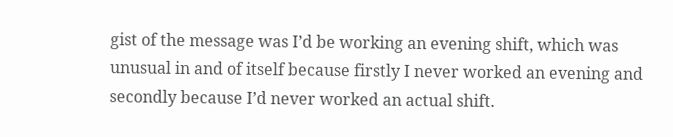gist of the message was I’d be working an evening shift, which was unusual in and of itself because firstly I never worked an evening and secondly because I’d never worked an actual shift.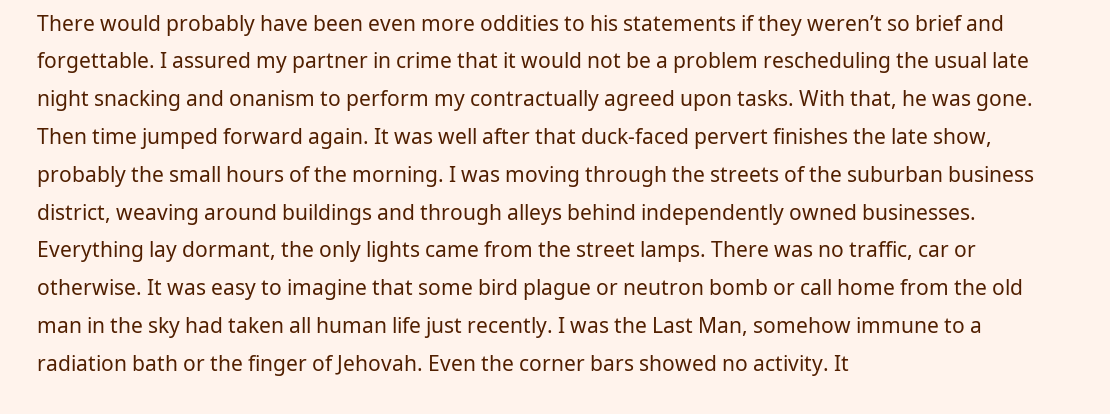There would probably have been even more oddities to his statements if they weren’t so brief and forgettable. I assured my partner in crime that it would not be a problem rescheduling the usual late night snacking and onanism to perform my contractually agreed upon tasks. With that, he was gone.
Then time jumped forward again. It was well after that duck-faced pervert finishes the late show, probably the small hours of the morning. I was moving through the streets of the suburban business district, weaving around buildings and through alleys behind independently owned businesses. Everything lay dormant, the only lights came from the street lamps. There was no traffic, car or otherwise. It was easy to imagine that some bird plague or neutron bomb or call home from the old man in the sky had taken all human life just recently. I was the Last Man, somehow immune to a radiation bath or the finger of Jehovah. Even the corner bars showed no activity. It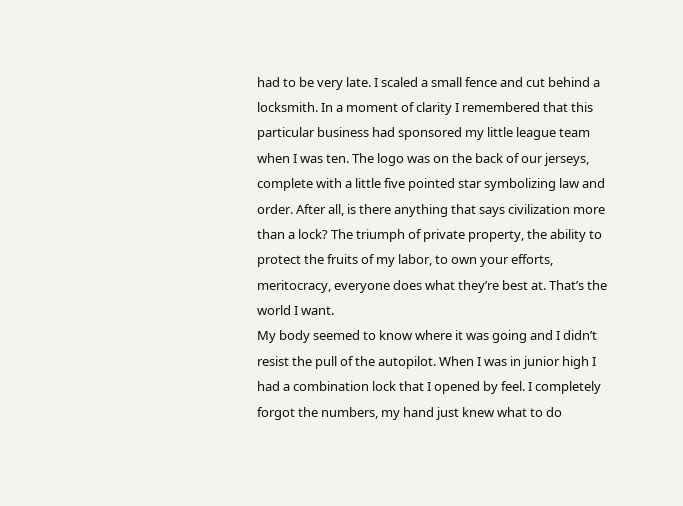had to be very late. I scaled a small fence and cut behind a locksmith. In a moment of clarity I remembered that this particular business had sponsored my little league team when I was ten. The logo was on the back of our jerseys, complete with a little five pointed star symbolizing law and order. After all, is there anything that says civilization more than a lock? The triumph of private property, the ability to protect the fruits of my labor, to own your efforts, meritocracy, everyone does what they’re best at. That’s the world I want.
My body seemed to know where it was going and I didn’t resist the pull of the autopilot. When I was in junior high I had a combination lock that I opened by feel. I completely forgot the numbers, my hand just knew what to do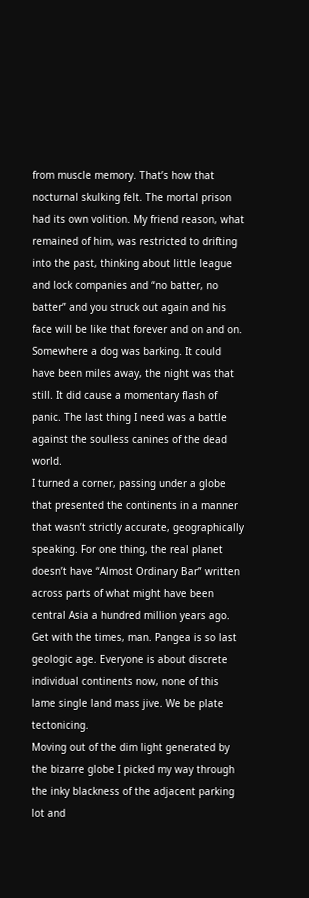from muscle memory. That’s how that nocturnal skulking felt. The mortal prison had its own volition. My friend reason, what remained of him, was restricted to drifting into the past, thinking about little league and lock companies and “no batter, no batter” and you struck out again and his face will be like that forever and on and on. Somewhere a dog was barking. It could have been miles away, the night was that still. It did cause a momentary flash of panic. The last thing I need was a battle against the soulless canines of the dead world.
I turned a corner, passing under a globe that presented the continents in a manner that wasn’t strictly accurate, geographically speaking. For one thing, the real planet doesn’t have “Almost Ordinary Bar” written across parts of what might have been central Asia a hundred million years ago. Get with the times, man. Pangea is so last geologic age. Everyone is about discrete individual continents now, none of this lame single land mass jive. We be plate tectonicing.
Moving out of the dim light generated by the bizarre globe I picked my way through the inky blackness of the adjacent parking lot and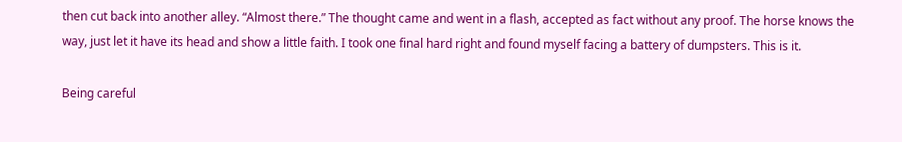then cut back into another alley. “Almost there.” The thought came and went in a flash, accepted as fact without any proof. The horse knows the way, just let it have its head and show a little faith. I took one final hard right and found myself facing a battery of dumpsters. This is it.

Being careful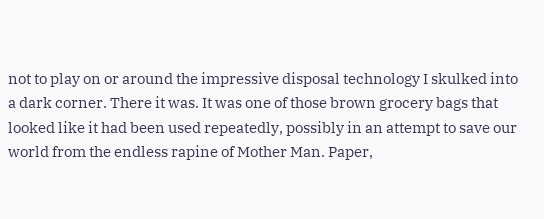not to play on or around the impressive disposal technology I skulked into a dark corner. There it was. It was one of those brown grocery bags that looked like it had been used repeatedly, possibly in an attempt to save our world from the endless rapine of Mother Man. Paper,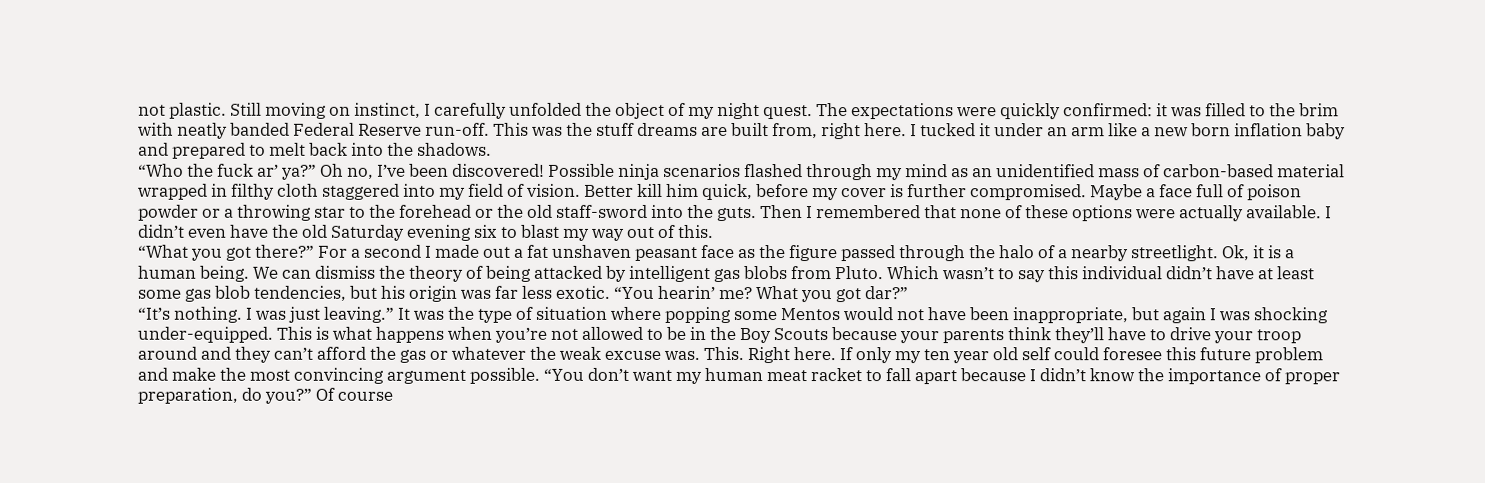not plastic. Still moving on instinct, I carefully unfolded the object of my night quest. The expectations were quickly confirmed: it was filled to the brim with neatly banded Federal Reserve run-off. This was the stuff dreams are built from, right here. I tucked it under an arm like a new born inflation baby and prepared to melt back into the shadows.
“Who the fuck ar’ ya?” Oh no, I’ve been discovered! Possible ninja scenarios flashed through my mind as an unidentified mass of carbon-based material wrapped in filthy cloth staggered into my field of vision. Better kill him quick, before my cover is further compromised. Maybe a face full of poison powder or a throwing star to the forehead or the old staff-sword into the guts. Then I remembered that none of these options were actually available. I didn’t even have the old Saturday evening six to blast my way out of this.
“What you got there?” For a second I made out a fat unshaven peasant face as the figure passed through the halo of a nearby streetlight. Ok, it is a human being. We can dismiss the theory of being attacked by intelligent gas blobs from Pluto. Which wasn’t to say this individual didn’t have at least some gas blob tendencies, but his origin was far less exotic. “You hearin’ me? What you got dar?”
“It’s nothing. I was just leaving.” It was the type of situation where popping some Mentos would not have been inappropriate, but again I was shocking under-equipped. This is what happens when you’re not allowed to be in the Boy Scouts because your parents think they’ll have to drive your troop around and they can’t afford the gas or whatever the weak excuse was. This. Right here. If only my ten year old self could foresee this future problem and make the most convincing argument possible. “You don’t want my human meat racket to fall apart because I didn’t know the importance of proper preparation, do you?” Of course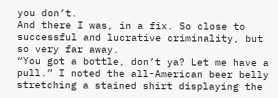you don’t.
And there I was, in a fix. So close to successful and lucrative criminality, but so very far away.
“You got a bottle, don’t ya? Let me have a pull.” I noted the all-American beer belly stretching a stained shirt displaying the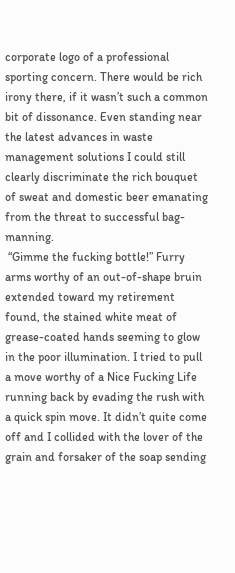corporate logo of a professional sporting concern. There would be rich irony there, if it wasn’t such a common bit of dissonance. Even standing near the latest advances in waste management solutions I could still clearly discriminate the rich bouquet of sweat and domestic beer emanating from the threat to successful bag-manning.
 “Gimme the fucking bottle!” Furry arms worthy of an out-of-shape bruin extended toward my retirement found, the stained white meat of grease-coated hands seeming to glow in the poor illumination. I tried to pull a move worthy of a Nice Fucking Life running back by evading the rush with a quick spin move. It didn’t quite come off and I collided with the lover of the grain and forsaker of the soap sending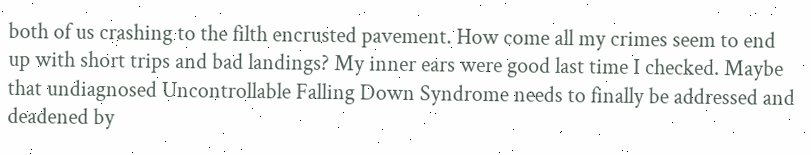both of us crashing to the filth encrusted pavement. How come all my crimes seem to end up with short trips and bad landings? My inner ears were good last time I checked. Maybe that undiagnosed Uncontrollable Falling Down Syndrome needs to finally be addressed and deadened by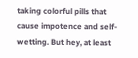taking colorful pills that cause impotence and self-wetting. But hey, at least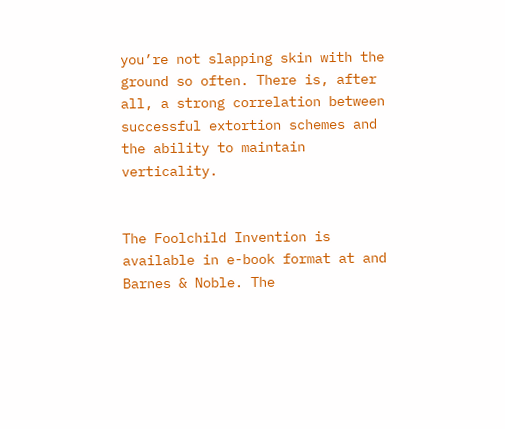you’re not slapping skin with the ground so often. There is, after all, a strong correlation between successful extortion schemes and the ability to maintain verticality.


The Foolchild Invention is available in e-book format at and Barnes & Noble. The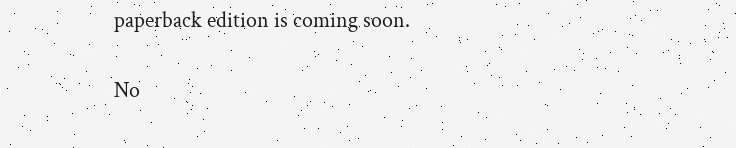paperback edition is coming soon.

No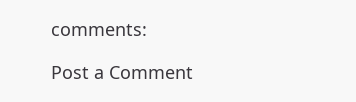comments:

Post a Comment